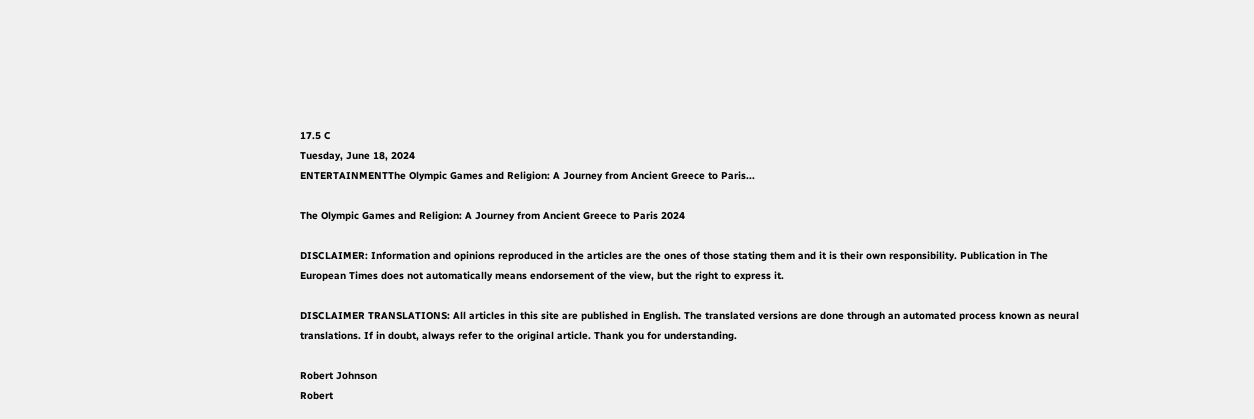17.5 C
Tuesday, June 18, 2024
ENTERTAINMENTThe Olympic Games and Religion: A Journey from Ancient Greece to Paris...

The Olympic Games and Religion: A Journey from Ancient Greece to Paris 2024

DISCLAIMER: Information and opinions reproduced in the articles are the ones of those stating them and it is their own responsibility. Publication in The European Times does not automatically means endorsement of the view, but the right to express it.

DISCLAIMER TRANSLATIONS: All articles in this site are published in English. The translated versions are done through an automated process known as neural translations. If in doubt, always refer to the original article. Thank you for understanding.

Robert Johnson
Robert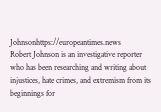Johnsonhttps://europeantimes.news
Robert Johnson is an investigative reporter who has been researching and writing about injustices, hate crimes, and extremism from its beginnings for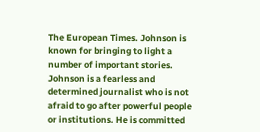The European Times. Johnson is known for bringing to light a number of important stories. Johnson is a fearless and determined journalist who is not afraid to go after powerful people or institutions. He is committed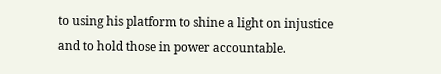to using his platform to shine a light on injustice and to hold those in power accountable.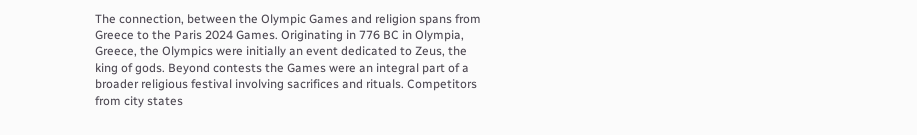The connection, between the Olympic Games and religion spans from Greece to the Paris 2024 Games. Originating in 776 BC in Olympia, Greece, the Olympics were initially an event dedicated to Zeus, the king of gods. Beyond contests the Games were an integral part of a broader religious festival involving sacrifices and rituals. Competitors from city states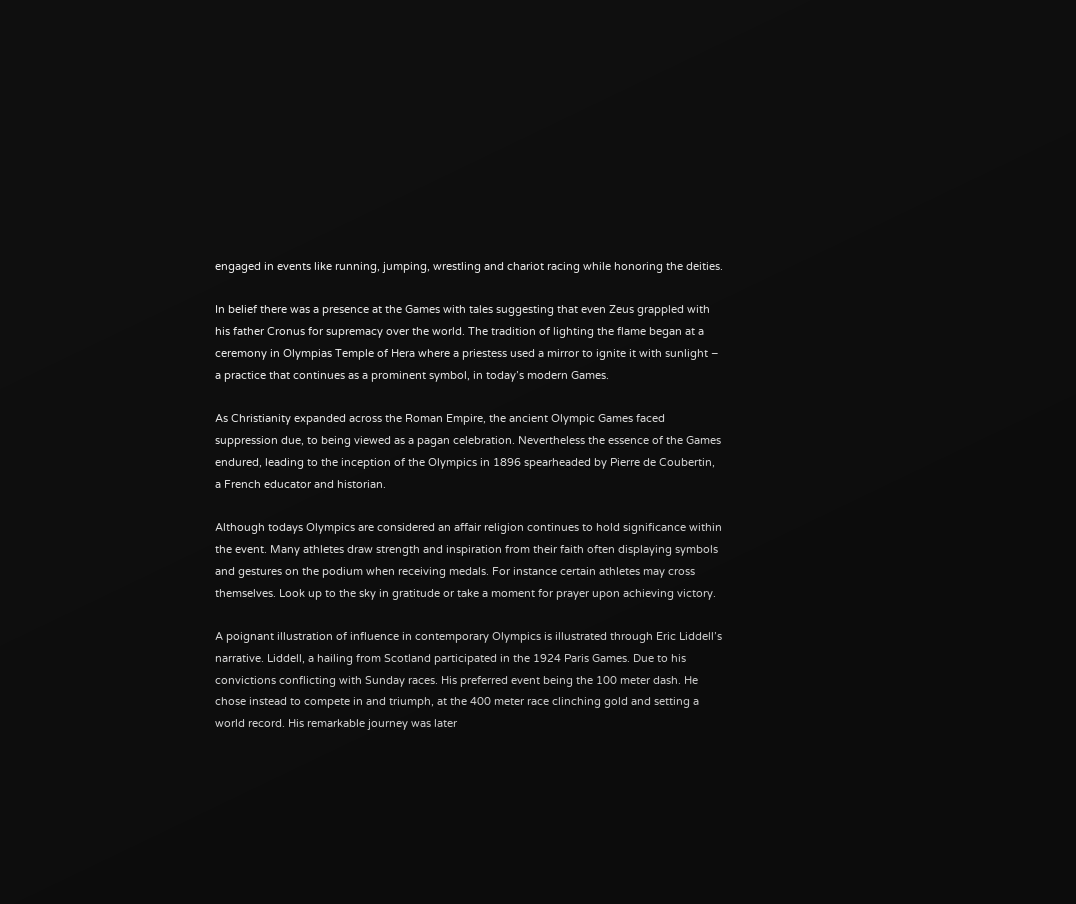engaged in events like running, jumping, wrestling and chariot racing while honoring the deities.

In belief there was a presence at the Games with tales suggesting that even Zeus grappled with his father Cronus for supremacy over the world. The tradition of lighting the flame began at a ceremony in Olympias Temple of Hera where a priestess used a mirror to ignite it with sunlight – a practice that continues as a prominent symbol, in today’s modern Games.

As Christianity expanded across the Roman Empire, the ancient Olympic Games faced suppression due, to being viewed as a pagan celebration. Nevertheless the essence of the Games endured, leading to the inception of the Olympics in 1896 spearheaded by Pierre de Coubertin, a French educator and historian.

Although todays Olympics are considered an affair religion continues to hold significance within the event. Many athletes draw strength and inspiration from their faith often displaying symbols and gestures on the podium when receiving medals. For instance certain athletes may cross themselves. Look up to the sky in gratitude or take a moment for prayer upon achieving victory.

A poignant illustration of influence in contemporary Olympics is illustrated through Eric Liddell’s narrative. Liddell, a hailing from Scotland participated in the 1924 Paris Games. Due to his convictions conflicting with Sunday races. His preferred event being the 100 meter dash. He chose instead to compete in and triumph, at the 400 meter race clinching gold and setting a world record. His remarkable journey was later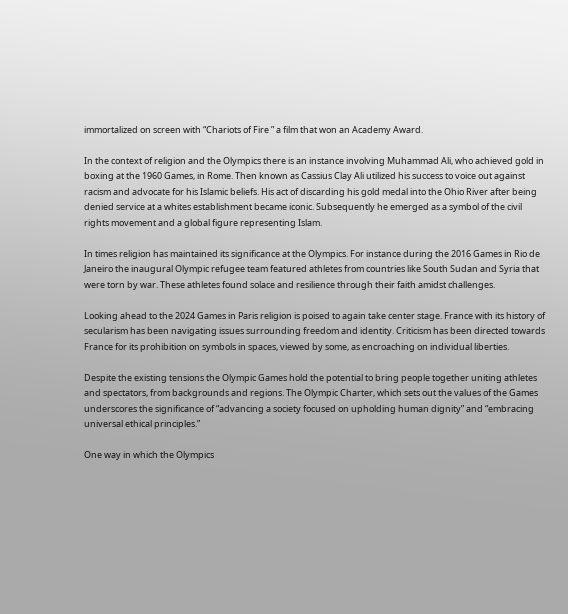immortalized on screen with “Chariots of Fire ” a film that won an Academy Award.

In the context of religion and the Olympics there is an instance involving Muhammad Ali, who achieved gold in boxing at the 1960 Games, in Rome. Then known as Cassius Clay Ali utilized his success to voice out against racism and advocate for his Islamic beliefs. His act of discarding his gold medal into the Ohio River after being denied service at a whites establishment became iconic. Subsequently he emerged as a symbol of the civil rights movement and a global figure representing Islam.

In times religion has maintained its significance at the Olympics. For instance during the 2016 Games in Rio de Janeiro the inaugural Olympic refugee team featured athletes from countries like South Sudan and Syria that were torn by war. These athletes found solace and resilience through their faith amidst challenges.

Looking ahead to the 2024 Games in Paris religion is poised to again take center stage. France with its history of secularism has been navigating issues surrounding freedom and identity. Criticism has been directed towards France for its prohibition on symbols in spaces, viewed by some, as encroaching on individual liberties.

Despite the existing tensions the Olympic Games hold the potential to bring people together uniting athletes and spectators, from backgrounds and regions. The Olympic Charter, which sets out the values of the Games underscores the significance of “advancing a society focused on upholding human dignity” and “embracing universal ethical principles.”

One way in which the Olympics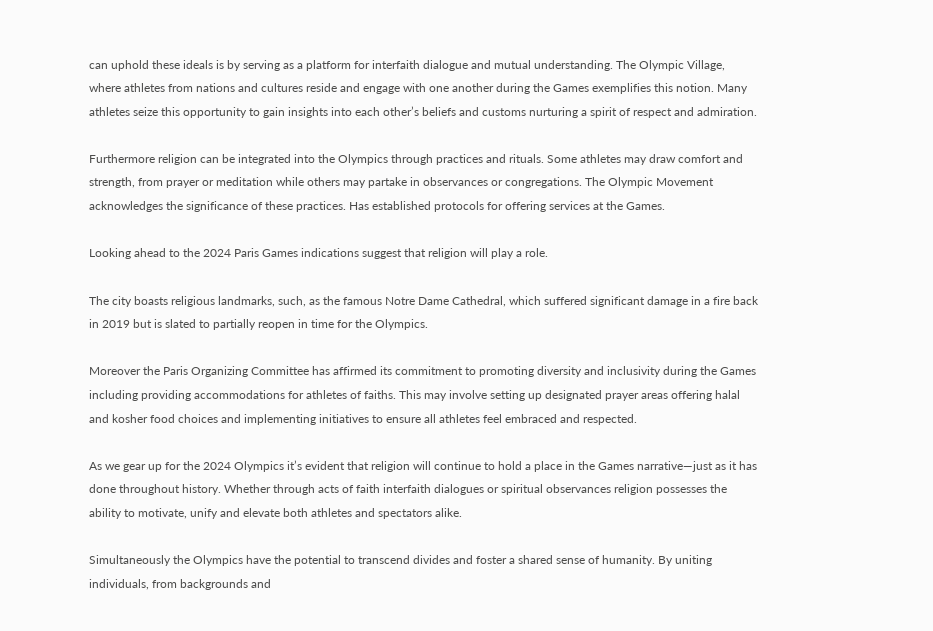can uphold these ideals is by serving as a platform for interfaith dialogue and mutual understanding. The Olympic Village, where athletes from nations and cultures reside and engage with one another during the Games exemplifies this notion. Many athletes seize this opportunity to gain insights into each other’s beliefs and customs nurturing a spirit of respect and admiration.

Furthermore religion can be integrated into the Olympics through practices and rituals. Some athletes may draw comfort and strength, from prayer or meditation while others may partake in observances or congregations. The Olympic Movement acknowledges the significance of these practices. Has established protocols for offering services at the Games.

Looking ahead to the 2024 Paris Games indications suggest that religion will play a role.

The city boasts religious landmarks, such, as the famous Notre Dame Cathedral, which suffered significant damage in a fire back in 2019 but is slated to partially reopen in time for the Olympics.

Moreover the Paris Organizing Committee has affirmed its commitment to promoting diversity and inclusivity during the Games including providing accommodations for athletes of faiths. This may involve setting up designated prayer areas offering halal and kosher food choices and implementing initiatives to ensure all athletes feel embraced and respected.

As we gear up for the 2024 Olympics it’s evident that religion will continue to hold a place in the Games narrative—just as it has done throughout history. Whether through acts of faith interfaith dialogues or spiritual observances religion possesses the ability to motivate, unify and elevate both athletes and spectators alike.

Simultaneously the Olympics have the potential to transcend divides and foster a shared sense of humanity. By uniting individuals, from backgrounds and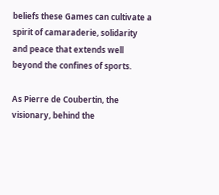beliefs these Games can cultivate a spirit of camaraderie, solidarity and peace that extends well beyond the confines of sports.

As Pierre de Coubertin, the visionary, behind the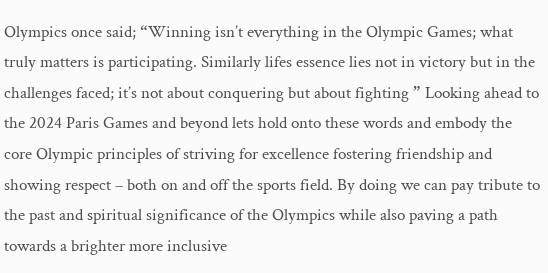Olympics once said; “Winning isn’t everything in the Olympic Games; what truly matters is participating. Similarly lifes essence lies not in victory but in the challenges faced; it’s not about conquering but about fighting ” Looking ahead to the 2024 Paris Games and beyond lets hold onto these words and embody the core Olympic principles of striving for excellence fostering friendship and showing respect – both on and off the sports field. By doing we can pay tribute to the past and spiritual significance of the Olympics while also paving a path towards a brighter more inclusive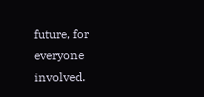future, for everyone involved.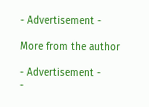- Advertisement -

More from the author

- Advertisement -
-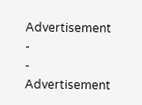Advertisement -
- Advertisement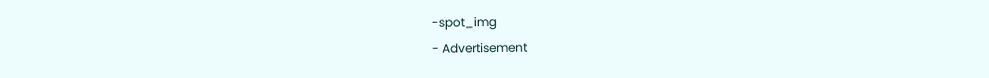-spot_img
- Advertisement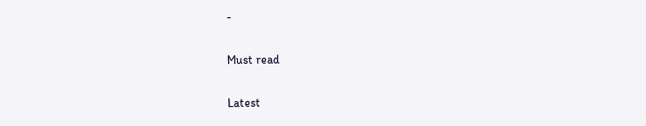-

Must read

Latest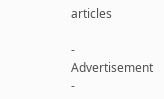articles

- Advertisement -